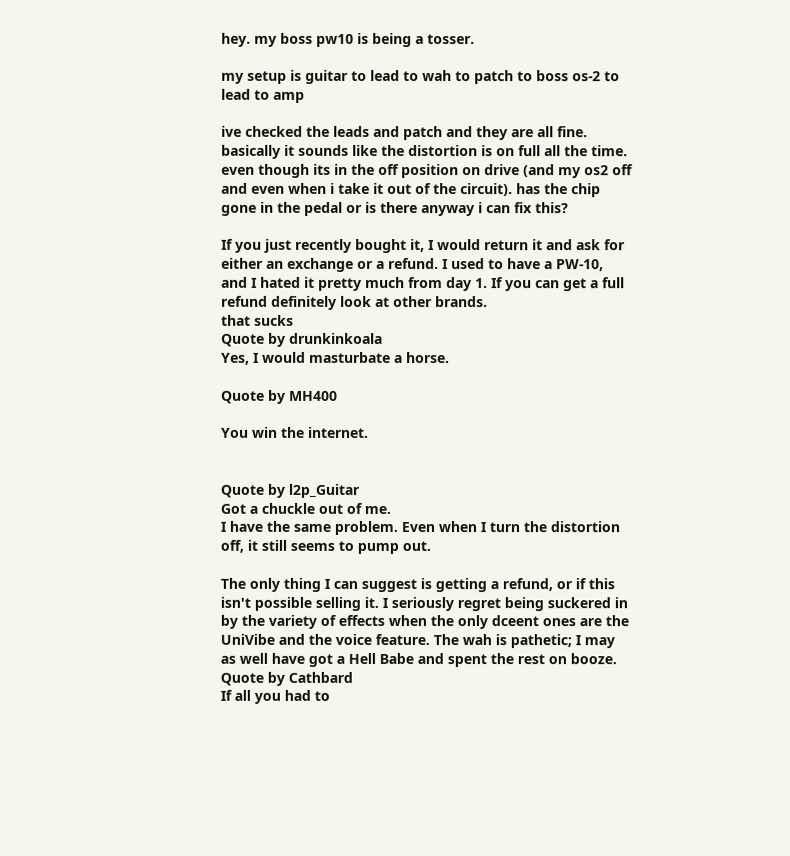hey. my boss pw10 is being a tosser.

my setup is guitar to lead to wah to patch to boss os-2 to lead to amp

ive checked the leads and patch and they are all fine. basically it sounds like the distortion is on full all the time. even though its in the off position on drive (and my os2 off and even when i take it out of the circuit). has the chip gone in the pedal or is there anyway i can fix this?

If you just recently bought it, I would return it and ask for either an exchange or a refund. I used to have a PW-10, and I hated it pretty much from day 1. If you can get a full refund definitely look at other brands.
that sucks
Quote by drunkinkoala
Yes, I would masturbate a horse.

Quote by MH400

You win the internet.


Quote by l2p_Guitar
Got a chuckle out of me.
I have the same problem. Even when I turn the distortion off, it still seems to pump out.

The only thing I can suggest is getting a refund, or if this isn't possible selling it. I seriously regret being suckered in by the variety of effects when the only dceent ones are the UniVibe and the voice feature. The wah is pathetic; I may as well have got a Hell Babe and spent the rest on booze.
Quote by Cathbard
If all you had to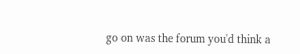go on was the forum you'd think a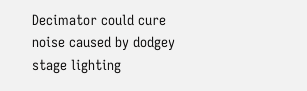Decimator could cure noise caused by dodgey stage lighting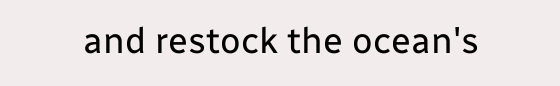and restock the ocean's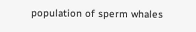population of sperm whales